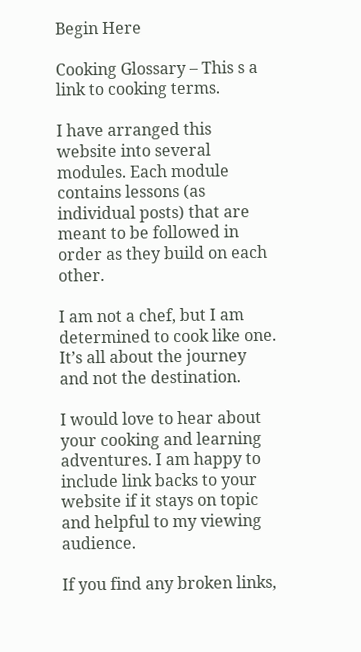Begin Here

Cooking Glossary – This s a link to cooking terms.

I have arranged this website into several modules. Each module contains lessons (as individual posts) that are meant to be followed in order as they build on each other.

I am not a chef, but I am determined to cook like one. It’s all about the journey and not the destination.

I would love to hear about your cooking and learning adventures. I am happy to include link backs to your website if it stays on topic and helpful to my viewing audience.

If you find any broken links,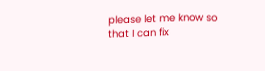please let me know so that I can fix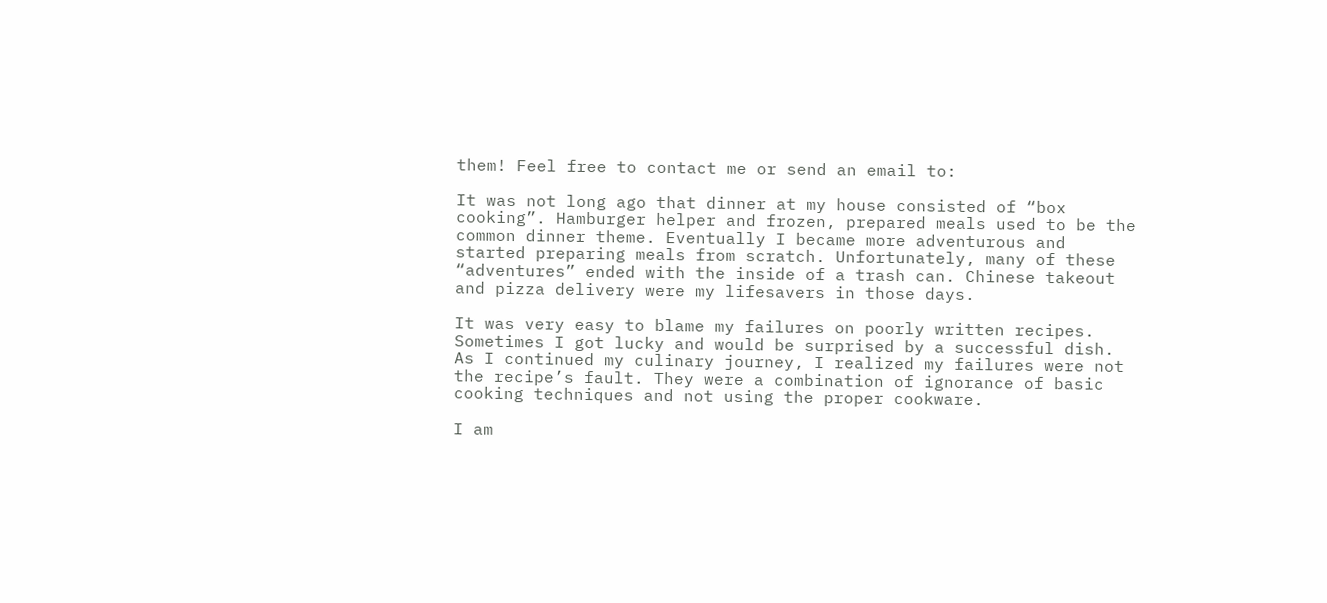them! Feel free to contact me or send an email to:

It was not long ago that dinner at my house consisted of “box cooking”. Hamburger helper and frozen, prepared meals used to be the common dinner theme. Eventually I became more adventurous and started preparing meals from scratch. Unfortunately, many of these “adventures” ended with the inside of a trash can. Chinese takeout and pizza delivery were my lifesavers in those days.

It was very easy to blame my failures on poorly written recipes. Sometimes I got lucky and would be surprised by a successful dish. As I continued my culinary journey, I realized my failures were not the recipe’s fault. They were a combination of ignorance of basic cooking techniques and not using the proper cookware.

I am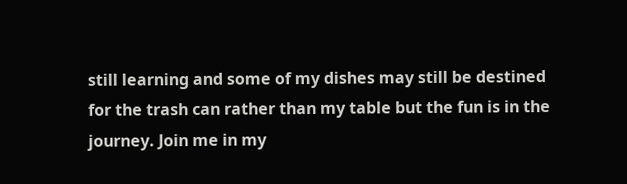still learning and some of my dishes may still be destined for the trash can rather than my table but the fun is in the journey. Join me in my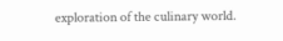exploration of the culinary world.